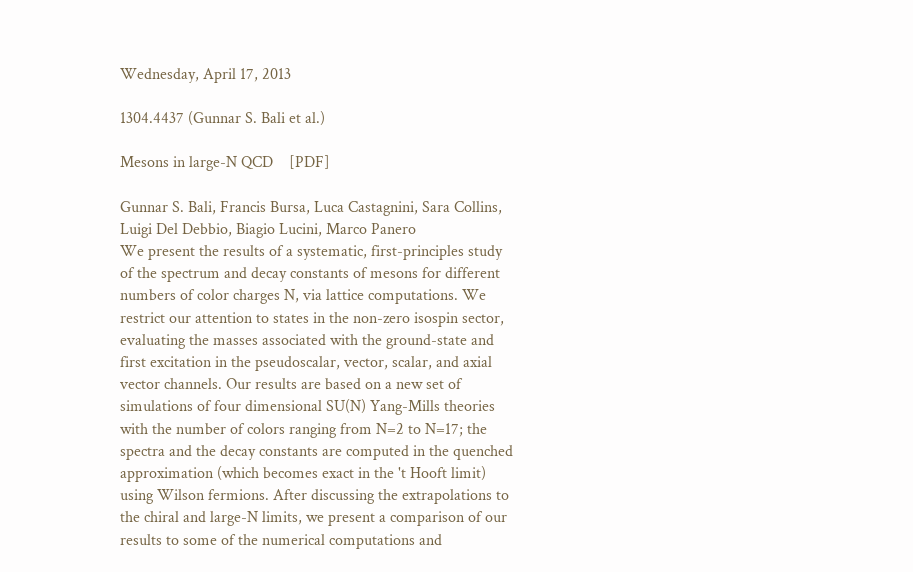Wednesday, April 17, 2013

1304.4437 (Gunnar S. Bali et al.)

Mesons in large-N QCD    [PDF]

Gunnar S. Bali, Francis Bursa, Luca Castagnini, Sara Collins, Luigi Del Debbio, Biagio Lucini, Marco Panero
We present the results of a systematic, first-principles study of the spectrum and decay constants of mesons for different numbers of color charges N, via lattice computations. We restrict our attention to states in the non-zero isospin sector, evaluating the masses associated with the ground-state and first excitation in the pseudoscalar, vector, scalar, and axial vector channels. Our results are based on a new set of simulations of four dimensional SU(N) Yang-Mills theories with the number of colors ranging from N=2 to N=17; the spectra and the decay constants are computed in the quenched approximation (which becomes exact in the 't Hooft limit) using Wilson fermions. After discussing the extrapolations to the chiral and large-N limits, we present a comparison of our results to some of the numerical computations and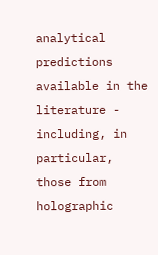analytical predictions available in the literature - including, in particular, those from holographic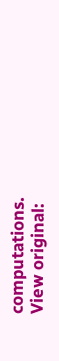computations.
View original: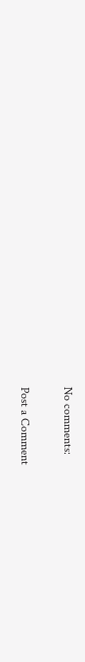No comments:

Post a Comment